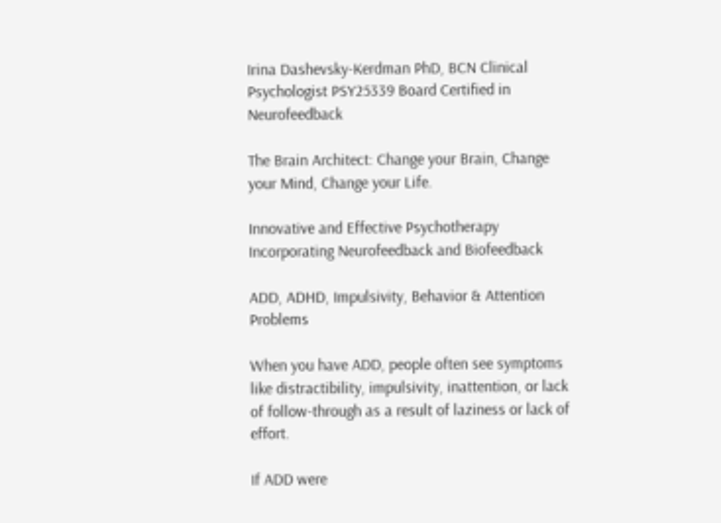Irina Dashevsky-Kerdman PhD, BCN Clinical Psychologist PSY25339 Board Certified in Neurofeedback

The Brain Architect: Change your Brain, Change your Mind, Change your Life.

Innovative and Effective Psychotherapy Incorporating Neurofeedback and Biofeedback

ADD, ADHD, Impulsivity, Behavior & Attention Problems

When you have ADD, people often see symptoms like distractibility, impulsivity, inattention, or lack of follow-through as a result of laziness or lack of effort.

If ADD were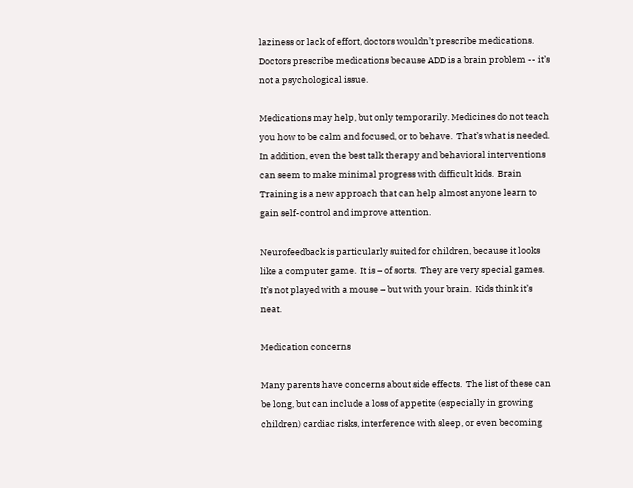laziness or lack of effort, doctors wouldn’t prescribe medications. Doctors prescribe medications because ADD is a brain problem -- it’s not a psychological issue.

Medications may help, but only temporarily. Medicines do not teach you how to be calm and focused, or to behave.  That’s what is needed.
In addition, even the best talk therapy and behavioral interventions can seem to make minimal progress with difficult kids.  Brain Training is a new approach that can help almost anyone learn to gain self-control and improve attention.

Neurofeedback is particularly suited for children, because it looks like a computer game.  It is – of sorts.  They are very special games.  It’s not played with a mouse – but with your brain.  Kids think it’s neat.

Medication concerns

Many parents have concerns about side effects.  The list of these can be long, but can include a loss of appetite (especially in growing children) cardiac risks, interference with sleep, or even becoming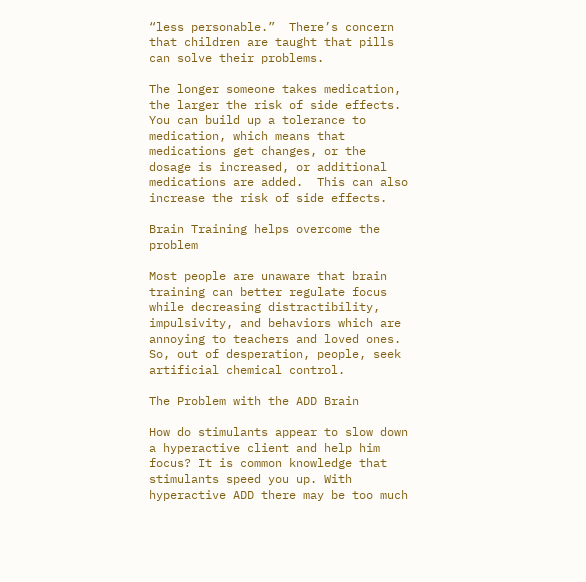“less personable.”  There’s concern that children are taught that pills can solve their problems.

The longer someone takes medication, the larger the risk of side effects. You can build up a tolerance to medication, which means that medications get changes, or the dosage is increased, or additional medications are added.  This can also increase the risk of side effects.

Brain Training helps overcome the problem

Most people are unaware that brain training can better regulate focus while decreasing distractibility, impulsivity, and behaviors which are annoying to teachers and loved ones. So, out of desperation, people, seek artificial chemical control.

The Problem with the ADD Brain

How do stimulants appear to slow down a hyperactive client and help him focus? It is common knowledge that stimulants speed you up. With hyperactive ADD there may be too much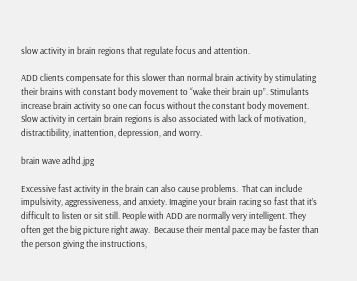slow activity in brain regions that regulate focus and attention.

ADD clients compensate for this slower than normal brain activity by stimulating their brains with constant body movement to “wake their brain up”. Stimulants increase brain activity so one can focus without the constant body movement. Slow activity in certain brain regions is also associated with lack of motivation, distractibility, inattention, depression, and worry.

brain wave adhd.jpg

Excessive fast activity in the brain can also cause problems.  That can include impulsivity, aggressiveness, and anxiety. Imagine your brain racing so fast that it’s difficult to listen or sit still. People with ADD are normally very intelligent. They often get the big picture right away.  Because their mental pace may be faster than the person giving the instructions,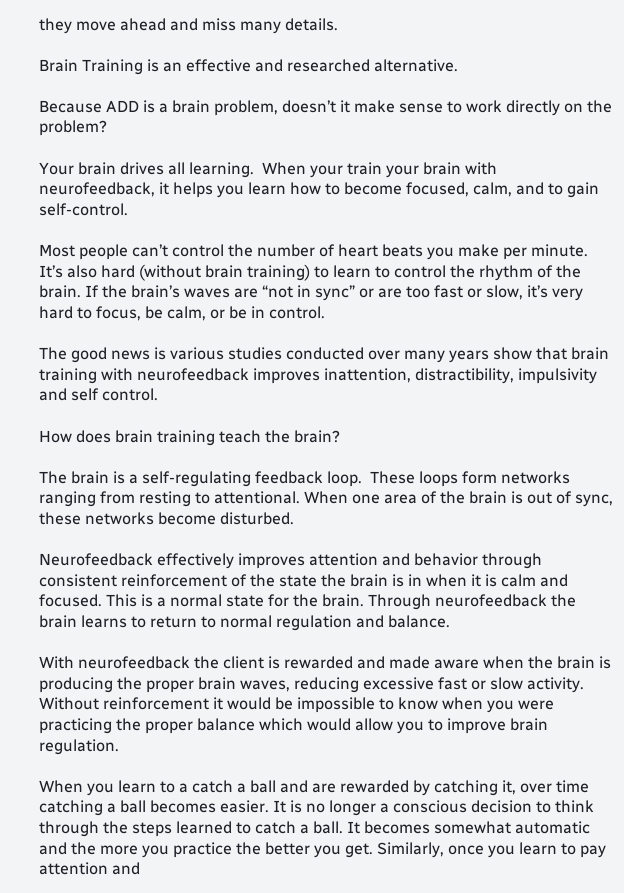they move ahead and miss many details.

Brain Training is an effective and researched alternative.

Because ADD is a brain problem, doesn’t it make sense to work directly on the problem?

Your brain drives all learning.  When your train your brain with neurofeedback, it helps you learn how to become focused, calm, and to gain self-control.

Most people can’t control the number of heart beats you make per minute.  It’s also hard (without brain training) to learn to control the rhythm of the brain. If the brain’s waves are “not in sync” or are too fast or slow, it’s very hard to focus, be calm, or be in control.

The good news is various studies conducted over many years show that brain training with neurofeedback improves inattention, distractibility, impulsivity and self control.

How does brain training teach the brain?

The brain is a self-regulating feedback loop.  These loops form networks ranging from resting to attentional. When one area of the brain is out of sync, these networks become disturbed.

Neurofeedback effectively improves attention and behavior through consistent reinforcement of the state the brain is in when it is calm and focused. This is a normal state for the brain. Through neurofeedback the brain learns to return to normal regulation and balance.

With neurofeedback the client is rewarded and made aware when the brain is producing the proper brain waves, reducing excessive fast or slow activity. Without reinforcement it would be impossible to know when you were practicing the proper balance which would allow you to improve brain regulation.

When you learn to a catch a ball and are rewarded by catching it, over time catching a ball becomes easier. It is no longer a conscious decision to think through the steps learned to catch a ball. It becomes somewhat automatic and the more you practice the better you get. Similarly, once you learn to pay attention and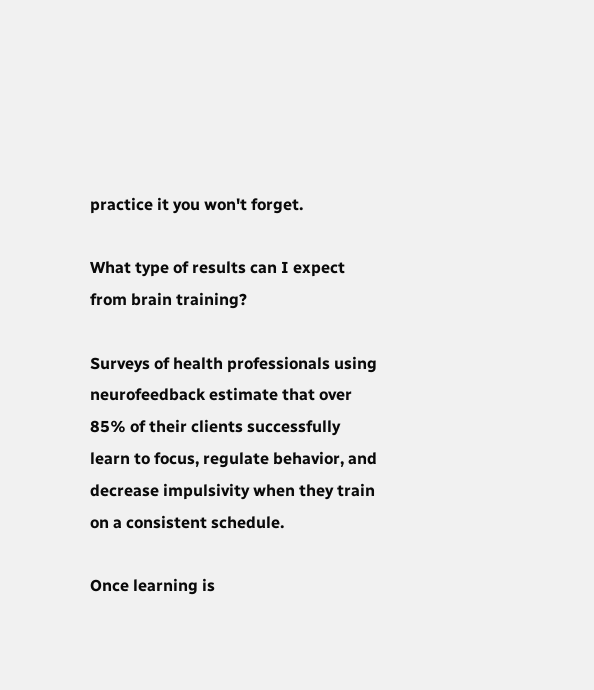practice it you won't forget.

What type of results can I expect from brain training?

Surveys of health professionals using neurofeedback estimate that over 85% of their clients successfully learn to focus, regulate behavior, and decrease impulsivity when they train on a consistent schedule.

Once learning is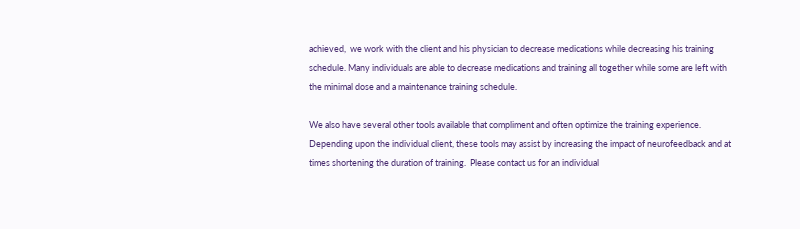achieved,  we work with the client and his physician to decrease medications while decreasing his training schedule. Many individuals are able to decrease medications and training all together while some are left with the minimal dose and a maintenance training schedule.

We also have several other tools available that compliment and often optimize the training experience. Depending upon the individual client, these tools may assist by increasing the impact of neurofeedback and at times shortening the duration of training.  Please contact us for an individual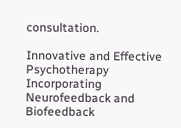consultation.

Innovative and Effective Psychotherapy Incorporating Neurofeedback and Biofeedback